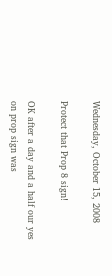Wednesday, October 15, 2008

Protect that Prop 8 sign!

OK after a day and a half our yes on prop sign was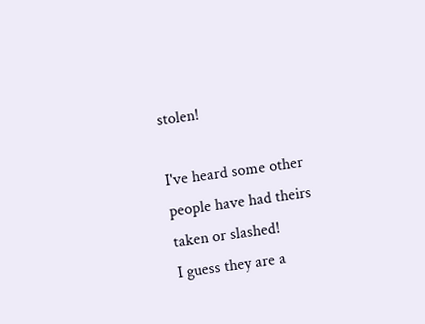stolen!

I've heard some other people have had theirs taken or slashed!
I guess they are a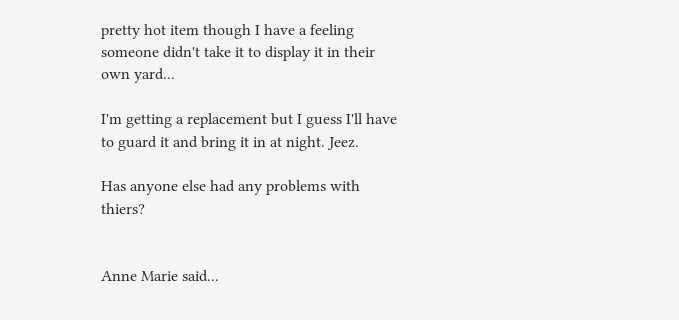pretty hot item though I have a feeling someone didn't take it to display it in their own yard...

I'm getting a replacement but I guess I'll have to guard it and bring it in at night. Jeez.

Has anyone else had any problems with thiers?


Anne Marie said...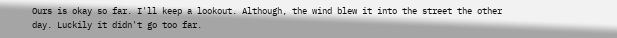Ours is okay so far. I'll keep a lookout. Although, the wind blew it into the street the other day. Luckily it didn't go too far.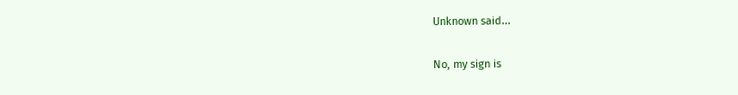Unknown said...

No, my sign is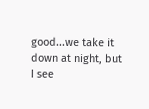good...we take it down at night, but I see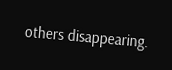others disappearing.